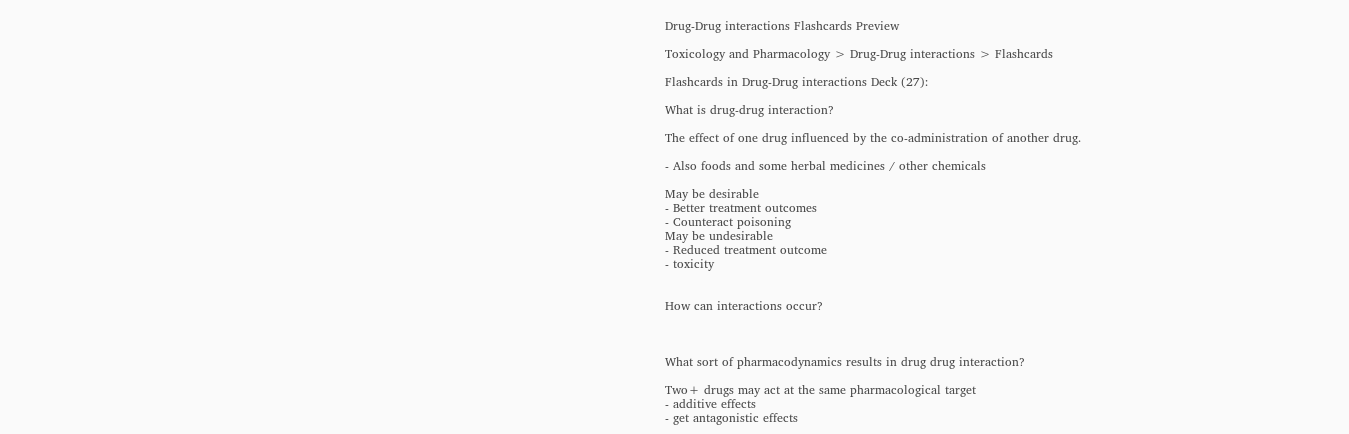Drug-Drug interactions Flashcards Preview

Toxicology and Pharmacology > Drug-Drug interactions > Flashcards

Flashcards in Drug-Drug interactions Deck (27):

What is drug-drug interaction?

The effect of one drug influenced by the co-administration of another drug.

- Also foods and some herbal medicines / other chemicals

May be desirable
- Better treatment outcomes
- Counteract poisoning
May be undesirable
- Reduced treatment outcome
- toxicity


How can interactions occur?



What sort of pharmacodynamics results in drug drug interaction?

Two+ drugs may act at the same pharmacological target
- additive effects
- get antagonistic effects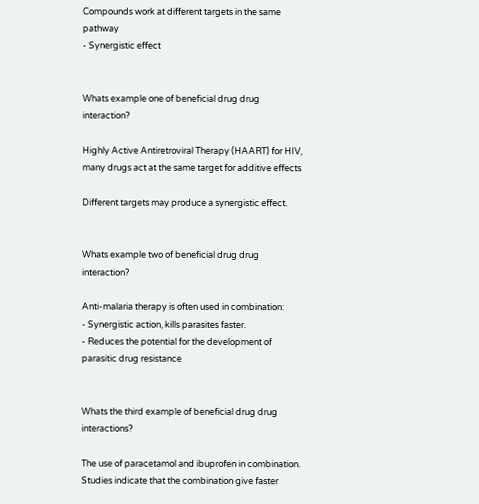Compounds work at different targets in the same pathway
- Synergistic effect


Whats example one of beneficial drug drug interaction?

Highly Active Antiretroviral Therapy (HAART) for HIV, many drugs act at the same target for additive effects

Different targets may produce a synergistic effect.


Whats example two of beneficial drug drug interaction?

Anti-malaria therapy is often used in combination:
- Synergistic action, kills parasites faster.
- Reduces the potential for the development of parasitic drug resistance


Whats the third example of beneficial drug drug interactions?

The use of paracetamol and ibuprofen in combination.
Studies indicate that the combination give faster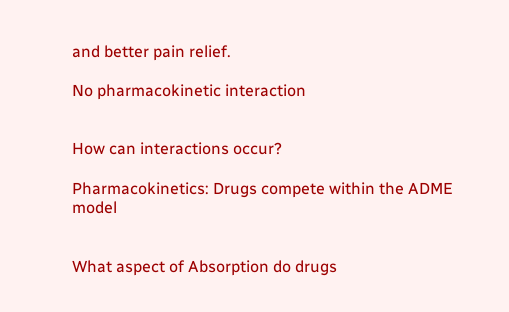and better pain relief.

No pharmacokinetic interaction


How can interactions occur?

Pharmacokinetics: Drugs compete within the ADME model


What aspect of Absorption do drugs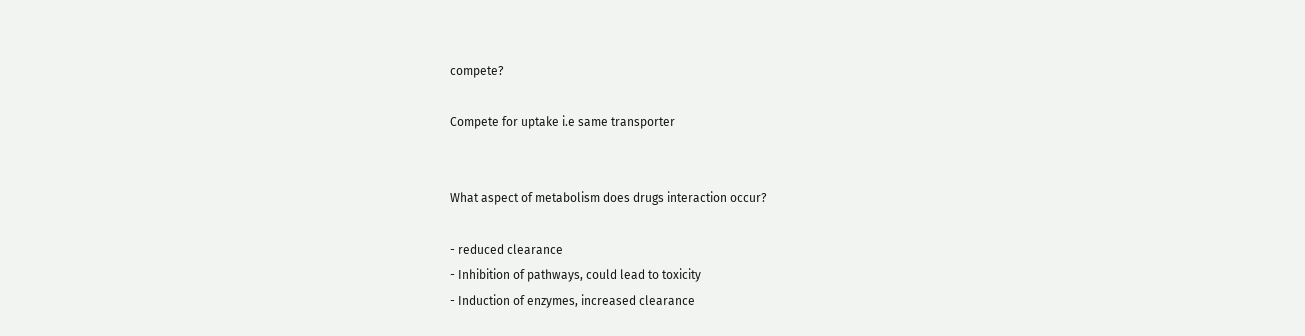compete?

Compete for uptake i.e same transporter


What aspect of metabolism does drugs interaction occur?

- reduced clearance
- Inhibition of pathways, could lead to toxicity
- Induction of enzymes, increased clearance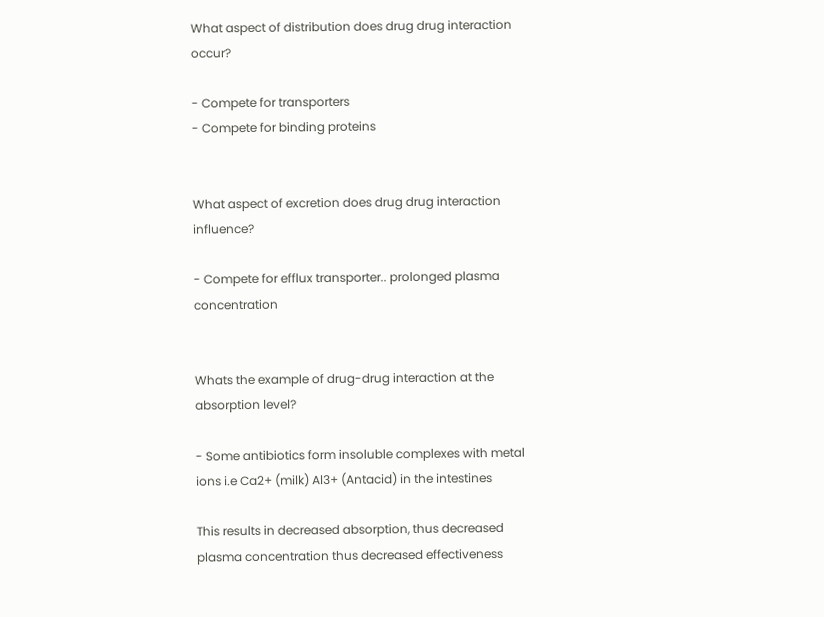What aspect of distribution does drug drug interaction occur?

- Compete for transporters
- Compete for binding proteins


What aspect of excretion does drug drug interaction influence?

- Compete for efflux transporter.. prolonged plasma concentration


Whats the example of drug-drug interaction at the absorption level?

- Some antibiotics form insoluble complexes with metal ions i.e Ca2+ (milk) Al3+ (Antacid) in the intestines

This results in decreased absorption, thus decreased plasma concentration thus decreased effectiveness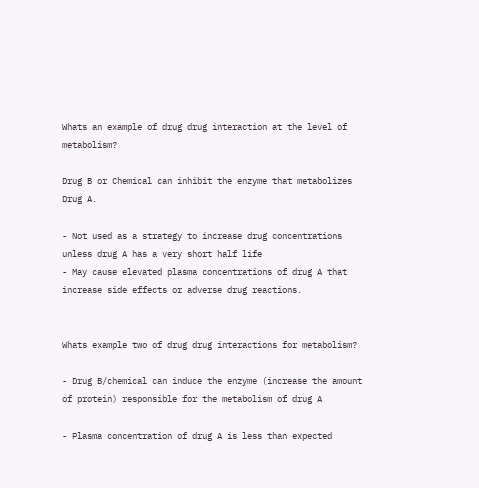Whats an example of drug drug interaction at the level of metabolism?

Drug B or Chemical can inhibit the enzyme that metabolizes Drug A.

- Not used as a strategy to increase drug concentrations unless drug A has a very short half life
- May cause elevated plasma concentrations of drug A that increase side effects or adverse drug reactions.


Whats example two of drug drug interactions for metabolism?

- Drug B/chemical can induce the enzyme (increase the amount of protein) responsible for the metabolism of drug A

- Plasma concentration of drug A is less than expected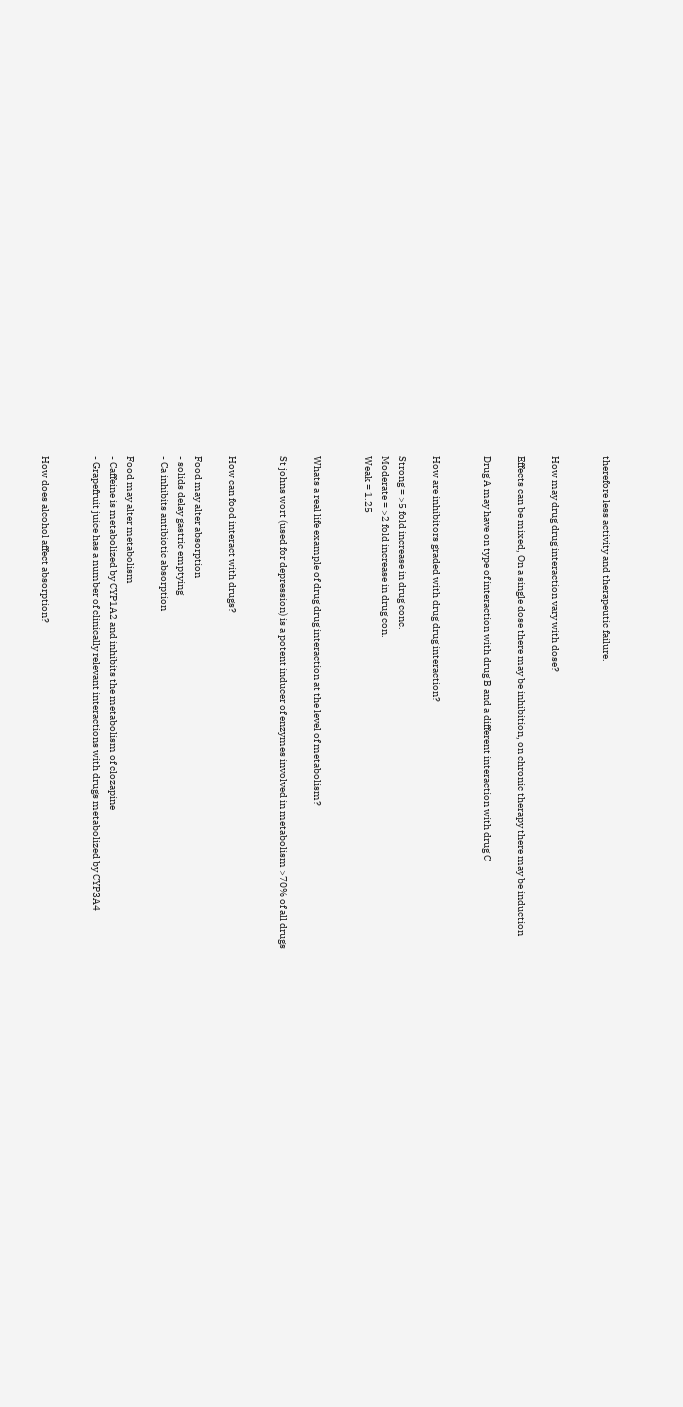therefore less activity and therapeutic failure.


How may drug drug interaction vary with dose?

Effects can be mixed, On a single dose there may be inhibition, on chronic therapy there may be induction

Drug A may have on type of interaction with drug B and a different interaction with drug C


How are inhibitors graded with drug drug interaction?

Strong = >5 fold increase in drug conc.
Moderate = >2 fold increase in drug con.
Weak = 1.25


Whats a real life example of drug drug interaction at the level of metabolism?

St johns wort (used for depression) is a potent inducer of enzymes involved in metabolism >70% of all drugs


How can food interact with drugs?

Food may alter absorption
- solids delay gastric emptying
- Ca inhibits antibiotic absorption

Food may alter metabolism
- Caffeine is metabolized by CYP1A2 and inhibits the metabolism of clozapine
- Grapefruit juice has a number of clinically relevant interactions with drugs metabolized by CYP3A4


How does alcohol affect absorption?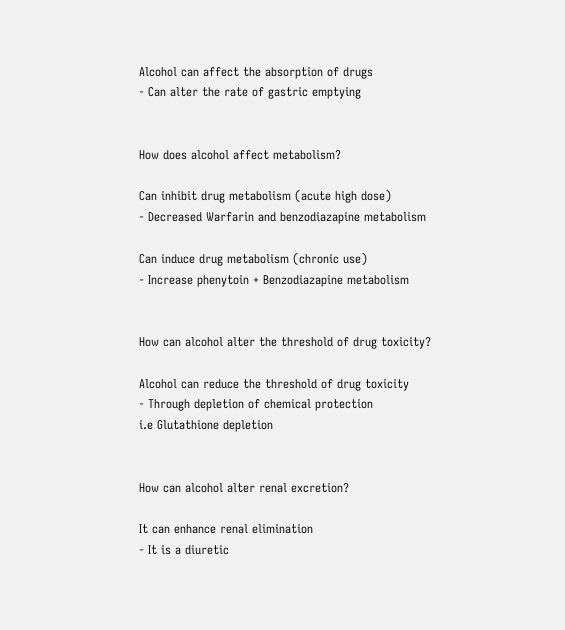Alcohol can affect the absorption of drugs
- Can alter the rate of gastric emptying


How does alcohol affect metabolism?

Can inhibit drug metabolism (acute high dose)
- Decreased Warfarin and benzodiazapine metabolism

Can induce drug metabolism (chronic use)
- Increase phenytoin + Benzodiazapine metabolism


How can alcohol alter the threshold of drug toxicity?

Alcohol can reduce the threshold of drug toxicity
- Through depletion of chemical protection
i.e Glutathione depletion


How can alcohol alter renal excretion?

It can enhance renal elimination
- It is a diuretic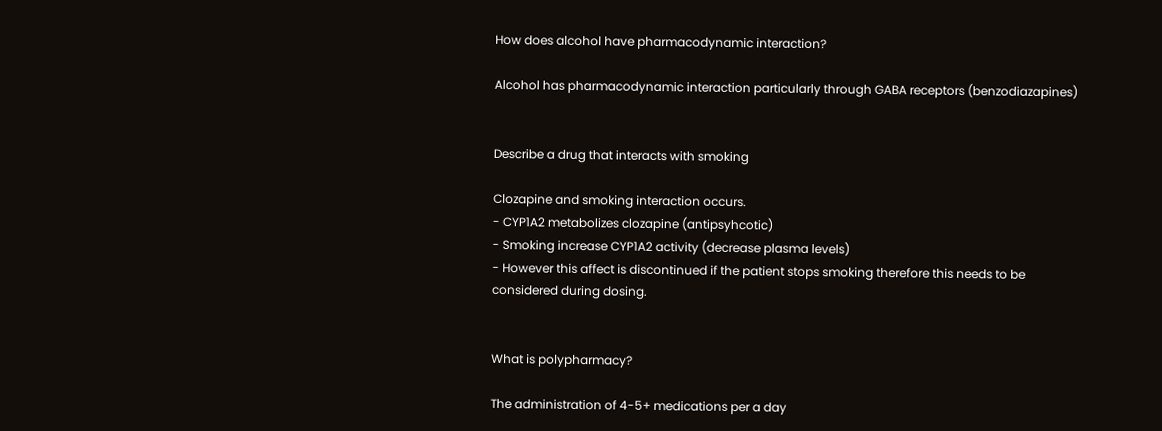How does alcohol have pharmacodynamic interaction?

Alcohol has pharmacodynamic interaction particularly through GABA receptors (benzodiazapines)


Describe a drug that interacts with smoking

Clozapine and smoking interaction occurs.
- CYP1A2 metabolizes clozapine (antipsyhcotic)
- Smoking increase CYP1A2 activity (decrease plasma levels)
- However this affect is discontinued if the patient stops smoking therefore this needs to be considered during dosing.


What is polypharmacy?

The administration of 4-5+ medications per a day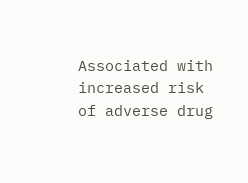Associated with increased risk of adverse drug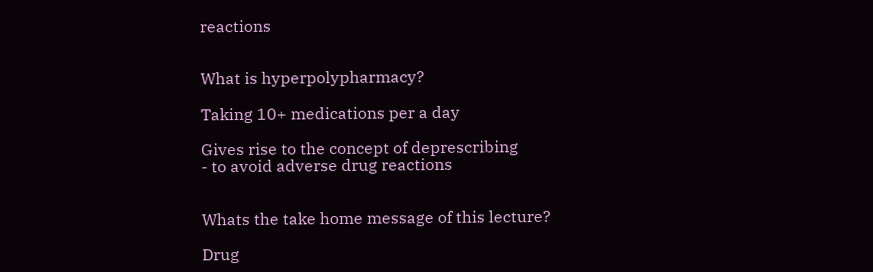reactions


What is hyperpolypharmacy?

Taking 10+ medications per a day

Gives rise to the concept of deprescribing
- to avoid adverse drug reactions


Whats the take home message of this lecture?

Drug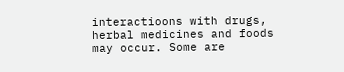interactioons with drugs, herbal medicines and foods may occur. Some are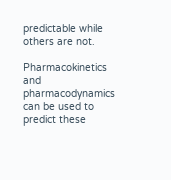predictable while others are not.

Pharmacokinetics and pharmacodynamics can be used to predict these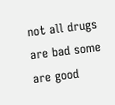not all drugs are bad some are good